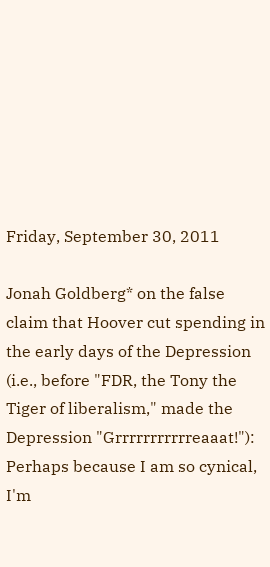Friday, September 30, 2011

Jonah Goldberg* on the false claim that Hoover cut spending in the early days of the Depression (i.e., before "FDR, the Tony the Tiger of liberalism," made the Depression "Grrrrrrrrrrreaaat!"):
Perhaps because I am so cynical, I'm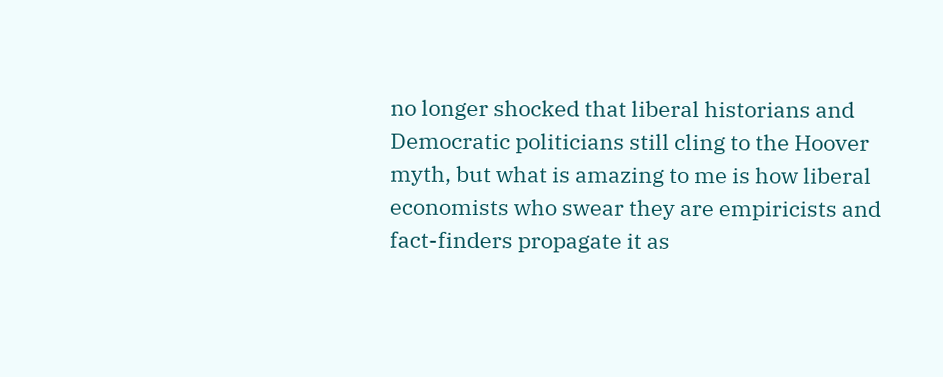no longer shocked that liberal historians and Democratic politicians still cling to the Hoover myth, but what is amazing to me is how liberal economists who swear they are empiricists and fact-finders propagate it as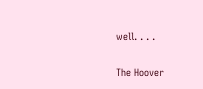well. . . .

The Hoover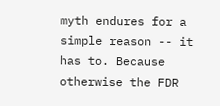myth endures for a simple reason -- it has to. Because otherwise the FDR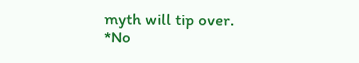myth will tip over.
*No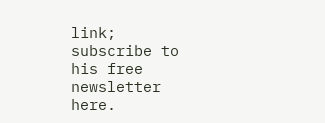link; subscribe to his free newsletter here.